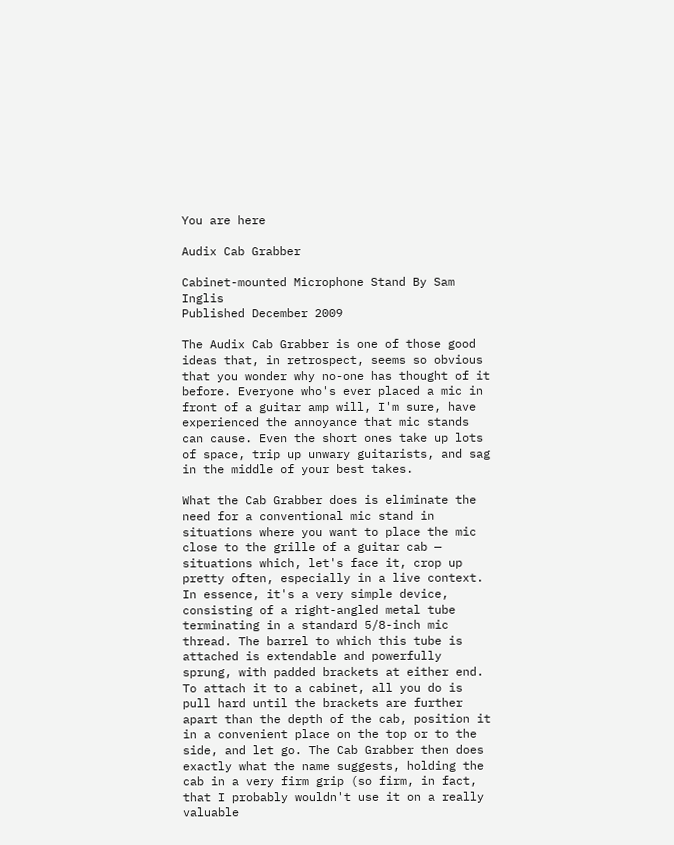You are here

Audix Cab Grabber

Cabinet-mounted Microphone Stand By Sam Inglis
Published December 2009

The Audix Cab Grabber is one of those good ideas that, in retrospect, seems so obvious that you wonder why no-one has thought of it before. Everyone who's ever placed a mic in front of a guitar amp will, I'm sure, have experienced the annoyance that mic stands can cause. Even the short ones take up lots of space, trip up unwary guitarists, and sag in the middle of your best takes.

What the Cab Grabber does is eliminate the need for a conventional mic stand in situations where you want to place the mic close to the grille of a guitar cab — situations which, let's face it, crop up pretty often, especially in a live context. In essence, it's a very simple device, consisting of a right-angled metal tube terminating in a standard 5/8-inch mic thread. The barrel to which this tube is attached is extendable and powerfully sprung, with padded brackets at either end. To attach it to a cabinet, all you do is pull hard until the brackets are further apart than the depth of the cab, position it in a convenient place on the top or to the side, and let go. The Cab Grabber then does exactly what the name suggests, holding the cab in a very firm grip (so firm, in fact, that I probably wouldn't use it on a really valuable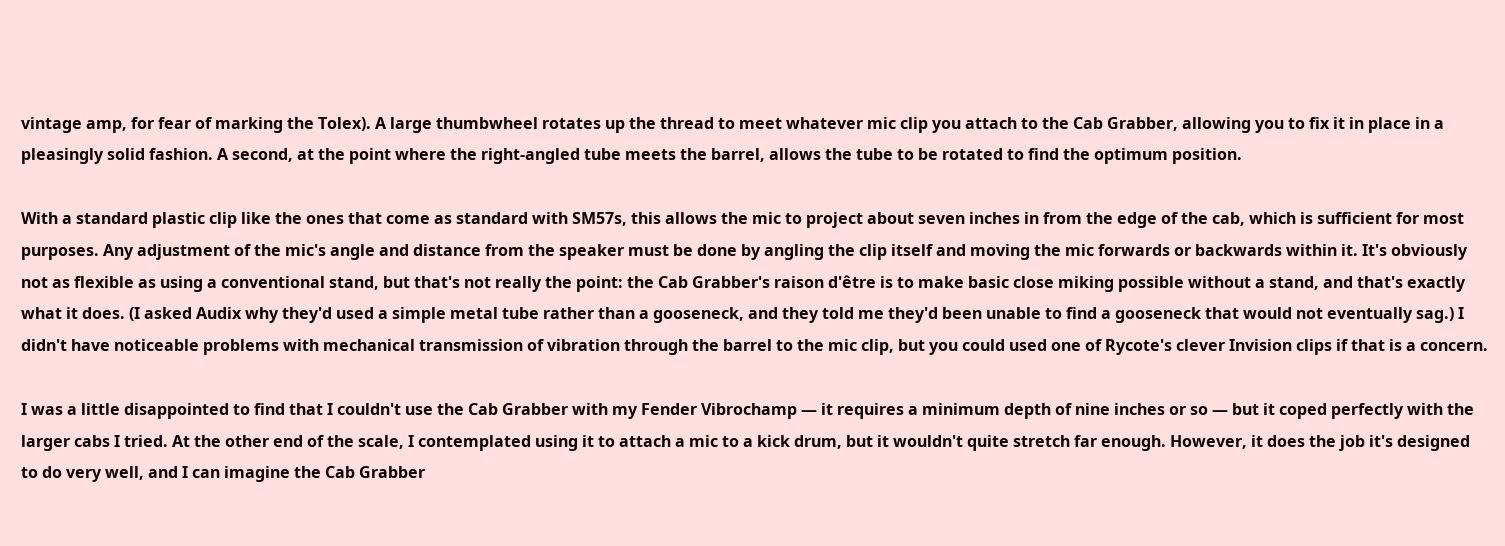vintage amp, for fear of marking the Tolex). A large thumbwheel rotates up the thread to meet whatever mic clip you attach to the Cab Grabber, allowing you to fix it in place in a pleasingly solid fashion. A second, at the point where the right-angled tube meets the barrel, allows the tube to be rotated to find the optimum position.

With a standard plastic clip like the ones that come as standard with SM57s, this allows the mic to project about seven inches in from the edge of the cab, which is sufficient for most purposes. Any adjustment of the mic's angle and distance from the speaker must be done by angling the clip itself and moving the mic forwards or backwards within it. It's obviously not as flexible as using a conventional stand, but that's not really the point: the Cab Grabber's raison d'être is to make basic close miking possible without a stand, and that's exactly what it does. (I asked Audix why they'd used a simple metal tube rather than a gooseneck, and they told me they'd been unable to find a gooseneck that would not eventually sag.) I didn't have noticeable problems with mechanical transmission of vibration through the barrel to the mic clip, but you could used one of Rycote's clever Invision clips if that is a concern.

I was a little disappointed to find that I couldn't use the Cab Grabber with my Fender Vibrochamp — it requires a minimum depth of nine inches or so — but it coped perfectly with the larger cabs I tried. At the other end of the scale, I contemplated using it to attach a mic to a kick drum, but it wouldn't quite stretch far enough. However, it does the job it's designed to do very well, and I can imagine the Cab Grabber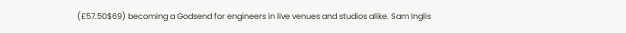(£57.50$69) becoming a Godsend for engineers in live venues and studios alike. Sam Inglis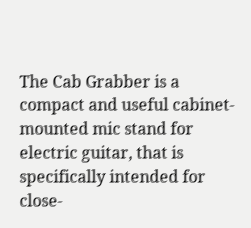The Cab Grabber is a compact and useful cabinet-mounted mic stand for electric guitar, that is specifically intended for close-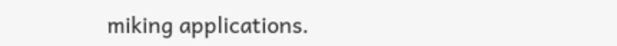miking applications.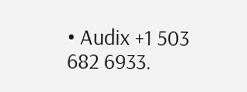• Audix +1 503 682 6933.